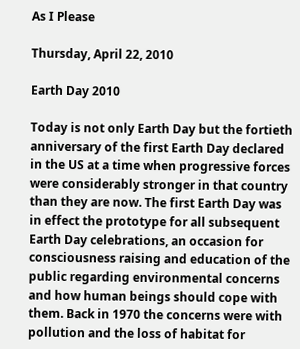As I Please

Thursday, April 22, 2010

Earth Day 2010

Today is not only Earth Day but the fortieth anniversary of the first Earth Day declared in the US at a time when progressive forces were considerably stronger in that country than they are now. The first Earth Day was in effect the prototype for all subsequent Earth Day celebrations, an occasion for consciousness raising and education of the public regarding environmental concerns and how human beings should cope with them. Back in 1970 the concerns were with pollution and the loss of habitat for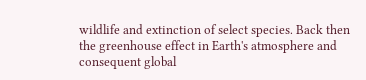wildlife and extinction of select species. Back then the greenhouse effect in Earth's atmosphere and consequent global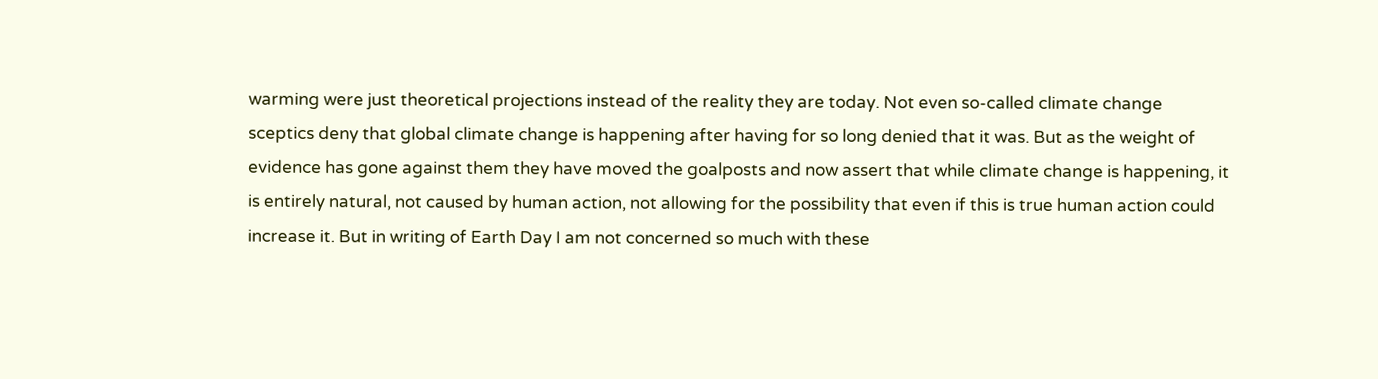warming were just theoretical projections instead of the reality they are today. Not even so-called climate change sceptics deny that global climate change is happening after having for so long denied that it was. But as the weight of evidence has gone against them they have moved the goalposts and now assert that while climate change is happening, it is entirely natural, not caused by human action, not allowing for the possibility that even if this is true human action could increase it. But in writing of Earth Day I am not concerned so much with these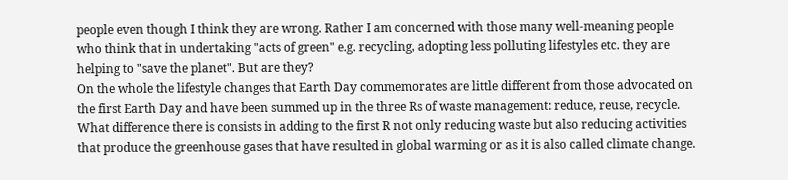people even though I think they are wrong. Rather I am concerned with those many well-meaning people who think that in undertaking "acts of green" e.g. recycling, adopting less polluting lifestyles etc. they are helping to "save the planet". But are they?
On the whole the lifestyle changes that Earth Day commemorates are little different from those advocated on the first Earth Day and have been summed up in the three Rs of waste management: reduce, reuse, recycle. What difference there is consists in adding to the first R not only reducing waste but also reducing activities that produce the greenhouse gases that have resulted in global warming or as it is also called climate change.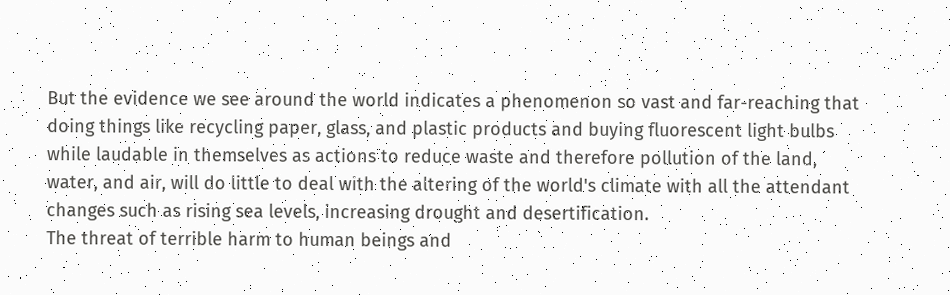But the evidence we see around the world indicates a phenomenon so vast and far-reaching that doing things like recycling paper, glass, and plastic products and buying fluorescent light bulbs while laudable in themselves as actions to reduce waste and therefore pollution of the land, water, and air, will do little to deal with the altering of the world's climate with all the attendant changes such as rising sea levels, increasing drought and desertification.
The threat of terrible harm to human beings and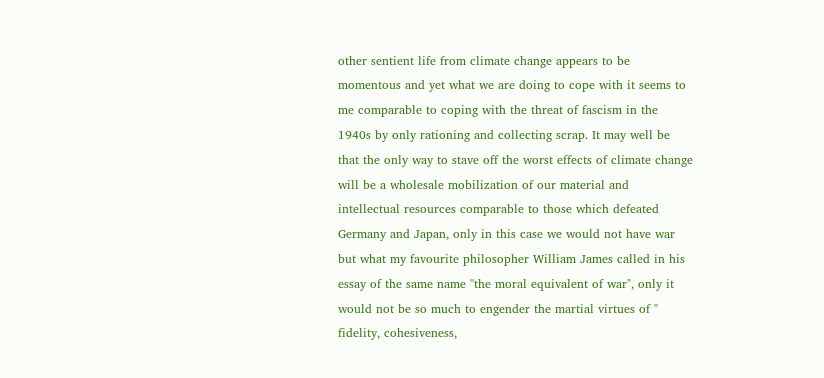other sentient life from climate change appears to be momentous and yet what we are doing to cope with it seems to me comparable to coping with the threat of fascism in the 1940s by only rationing and collecting scrap. It may well be that the only way to stave off the worst effects of climate change will be a wholesale mobilization of our material and intellectual resources comparable to those which defeated Germany and Japan, only in this case we would not have war but what my favourite philosopher William James called in his essay of the same name "the moral equivalent of war", only it would not be so much to engender the martial virtues of "
fidelity, cohesiveness,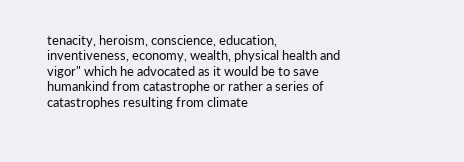tenacity, heroism, conscience, education, inventiveness, economy, wealth, physical health and vigor" which he advocated as it would be to save humankind from catastrophe or rather a series of catastrophes resulting from climate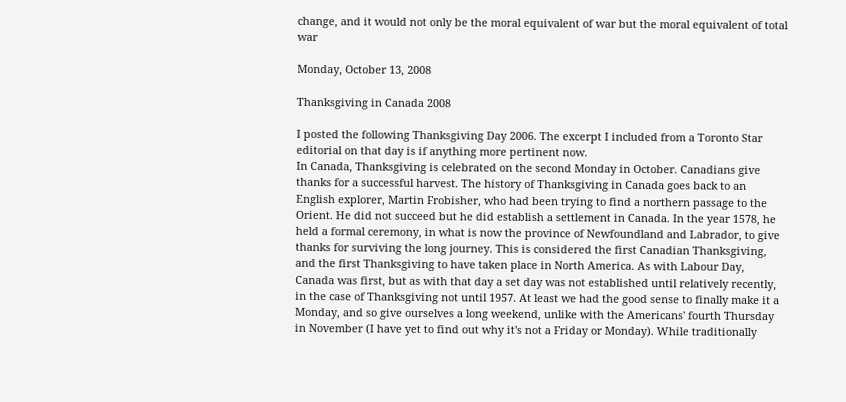change, and it would not only be the moral equivalent of war but the moral equivalent of total war

Monday, October 13, 2008

Thanksgiving in Canada 2008

I posted the following Thanksgiving Day 2006. The excerpt I included from a Toronto Star editorial on that day is if anything more pertinent now.
In Canada, Thanksgiving is celebrated on the second Monday in October. Canadians give thanks for a successful harvest. The history of Thanksgiving in Canada goes back to an English explorer, Martin Frobisher, who had been trying to find a northern passage to the Orient. He did not succeed but he did establish a settlement in Canada. In the year 1578, he held a formal ceremony, in what is now the province of Newfoundland and Labrador, to give thanks for surviving the long journey. This is considered the first Canadian Thanksgiving, and the first Thanksgiving to have taken place in North America. As with Labour Day, Canada was first, but as with that day a set day was not established until relatively recently, in the case of Thanksgiving not until 1957. At least we had the good sense to finally make it a Monday, and so give ourselves a long weekend, unlike with the Americans' fourth Thursday in November (I have yet to find out why it's not a Friday or Monday). While traditionally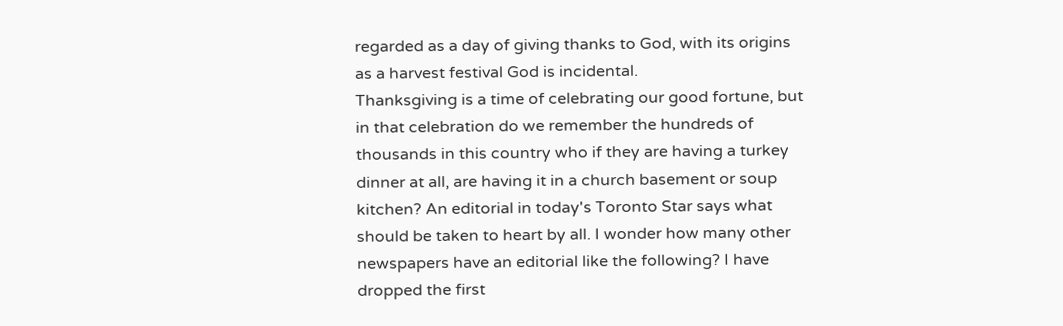regarded as a day of giving thanks to God, with its origins as a harvest festival God is incidental.
Thanksgiving is a time of celebrating our good fortune, but in that celebration do we remember the hundreds of thousands in this country who if they are having a turkey dinner at all, are having it in a church basement or soup kitchen? An editorial in today's Toronto Star says what should be taken to heart by all. I wonder how many other newspapers have an editorial like the following? I have dropped the first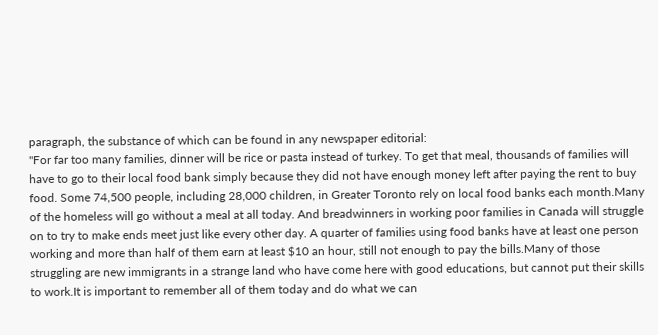paragraph, the substance of which can be found in any newspaper editorial:
"For far too many families, dinner will be rice or pasta instead of turkey. To get that meal, thousands of families will have to go to their local food bank simply because they did not have enough money left after paying the rent to buy food. Some 74,500 people, including 28,000 children, in Greater Toronto rely on local food banks each month.Many of the homeless will go without a meal at all today. And breadwinners in working poor families in Canada will struggle on to try to make ends meet just like every other day. A quarter of families using food banks have at least one person working and more than half of them earn at least $10 an hour, still not enough to pay the bills.Many of those struggling are new immigrants in a strange land who have come here with good educations, but cannot put their skills to work.It is important to remember all of them today and do what we can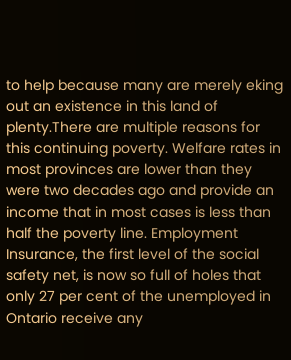to help because many are merely eking out an existence in this land of plenty.There are multiple reasons for this continuing poverty. Welfare rates in most provinces are lower than they were two decades ago and provide an income that in most cases is less than half the poverty line. Employment Insurance, the first level of the social safety net, is now so full of holes that only 27 per cent of the unemployed in Ontario receive any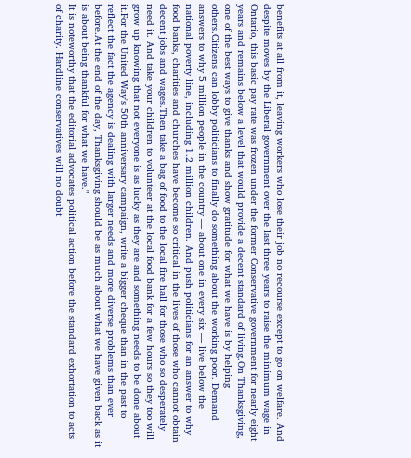benefits at all from it, leaving workers who lose their job no recourse except to go on welfare. And despite moves by the Liberal government over the last three years to raise the minimum wage in Ontario, this basic pay rate was frozen under the former Conservative government for nearly eight years and remains below a level that would provide a decent standard of living.On Thanksgiving, one of the best ways to give thanks and show gratitude for what we have is by helping others.Citizens can lobby politicians to finally do something about the working poor. Demand answers to why 5 million people in the country — about one in every six — live below the national poverty line, including 1.2 million children. And push politicians for an answer to why food banks, charities and churches have become so critical in the lives of those who cannot obtain decent jobs and wages.Then take a bag of food to the local fire hall for those who so desperately need it. And take your children to volunteer at the local food bank for a few hours so they too will grow up knowing that not everyone is as lucky as they are and something needs to be done about it.For the United Way's 50th anniversary campaign, write a bigger cheque than in the past to reflect the fact the agency is dealing with larger needs and more diverse problems than ever before.At the end of the day, Thanksgiving should be as much about what we have given back as it is about being thankful for what we have."
It is noteworthy that the editorial advocates political action before the standard exhortation to acts of charity. Hardline conservatives will no doubt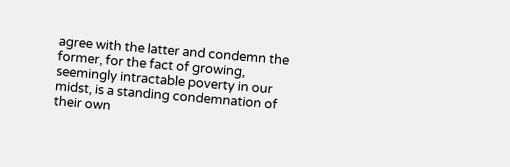agree with the latter and condemn the former, for the fact of growing, seemingly intractable poverty in our midst, is a standing condemnation of their own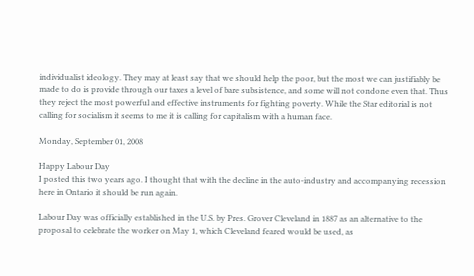individualist ideology. They may at least say that we should help the poor, but the most we can justifiably be made to do is provide through our taxes a level of bare subsistence, and some will not condone even that. Thus they reject the most powerful and effective instruments for fighting poverty. While the Star editorial is not calling for socialism it seems to me it is calling for capitalism with a human face.

Monday, September 01, 2008

Happy Labour Day
I posted this two years ago. I thought that with the decline in the auto-industry and accompanying recession here in Ontario it should be run again.

Labour Day was officially established in the U.S. by Pres. Grover Cleveland in 1887 as an alternative to the proposal to celebrate the worker on May 1, which Cleveland feared would be used, as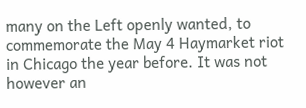many on the Left openly wanted, to commemorate the May 4 Haymarket riot in Chicago the year before. It was not however an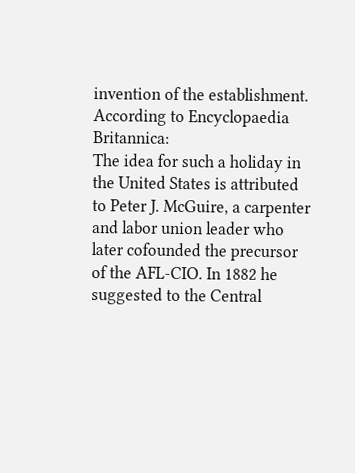invention of the establishment. According to Encyclopaedia Britannica:
The idea for such a holiday in the United States is attributed to Peter J. McGuire, a carpenter and labor union leader who later cofounded the precursor of the AFL-CIO. In 1882 he suggested to the Central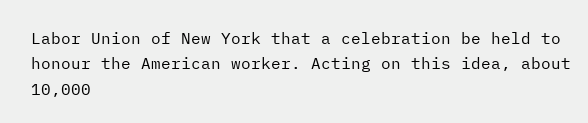Labor Union of New York that a celebration be held to honour the American worker. Acting on this idea, about 10,000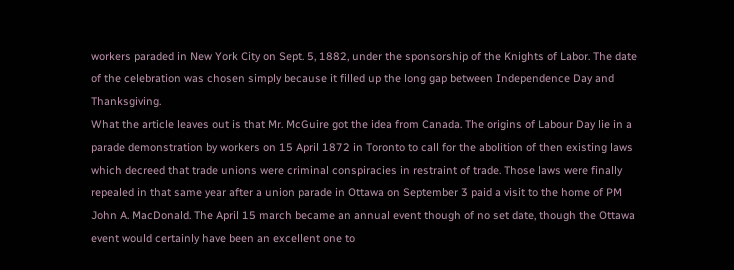workers paraded in New York City on Sept. 5, 1882, under the sponsorship of the Knights of Labor. The date of the celebration was chosen simply because it filled up the long gap between Independence Day and Thanksgiving.
What the article leaves out is that Mr. McGuire got the idea from Canada. The origins of Labour Day lie in a parade demonstration by workers on 15 April 1872 in Toronto to call for the abolition of then existing laws which decreed that trade unions were criminal conspiracies in restraint of trade. Those laws were finally repealed in that same year after a union parade in Ottawa on September 3 paid a visit to the home of PM John A. MacDonald. The April 15 march became an annual event though of no set date, though the Ottawa event would certainly have been an excellent one to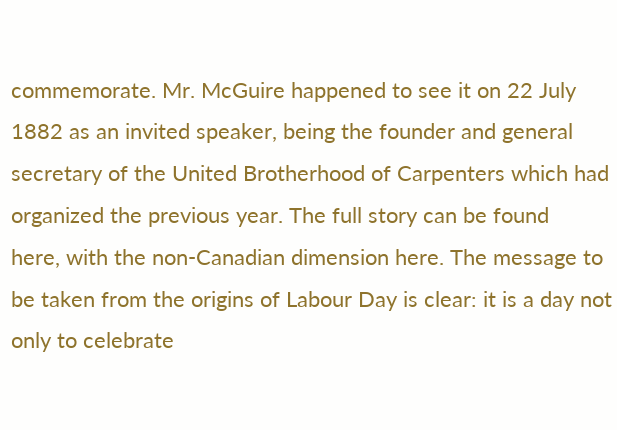commemorate. Mr. McGuire happened to see it on 22 July 1882 as an invited speaker, being the founder and general secretary of the United Brotherhood of Carpenters which had organized the previous year. The full story can be found
here, with the non-Canadian dimension here. The message to be taken from the origins of Labour Day is clear: it is a day not only to celebrate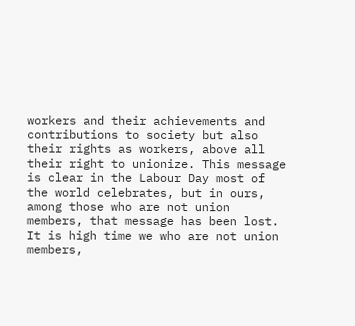workers and their achievements and contributions to society but also their rights as workers, above all their right to unionize. This message is clear in the Labour Day most of the world celebrates, but in ours, among those who are not union members, that message has been lost. It is high time we who are not union members,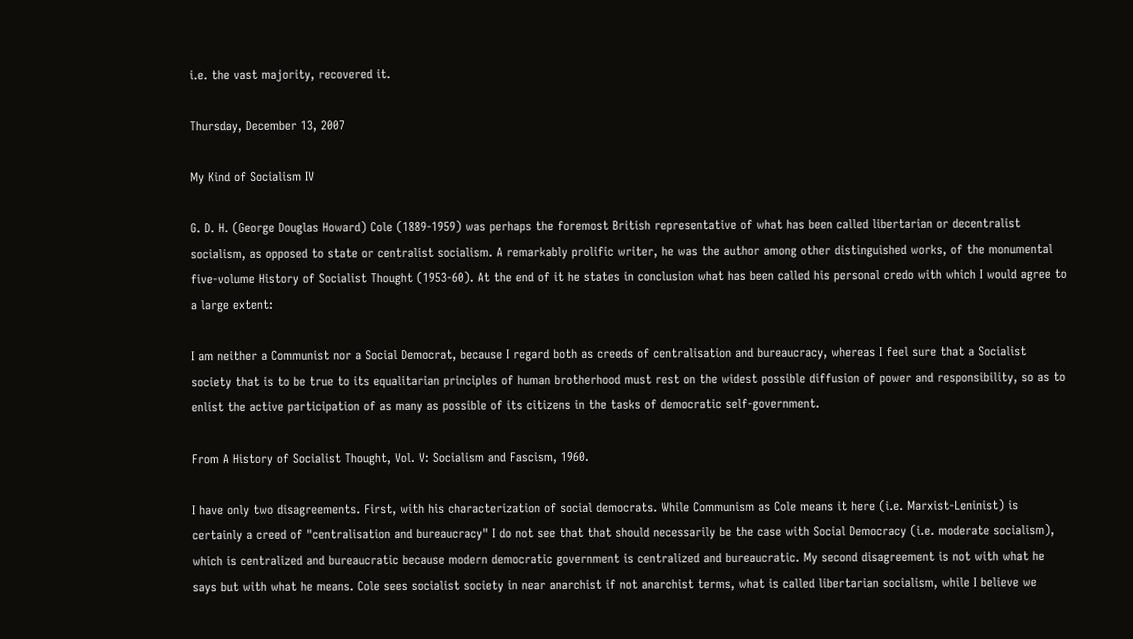i.e. the vast majority, recovered it.

Thursday, December 13, 2007

My Kind of Socialism IV

G. D. H. (George Douglas Howard) Cole (1889-1959) was perhaps the foremost British representative of what has been called libertarian or decentralist socialism, as opposed to state or centralist socialism. A remarkably prolific writer, he was the author among other distinguished works, of the monumental five-volume History of Socialist Thought (1953-60). At the end of it he states in conclusion what has been called his personal credo with which I would agree to a large extent:

I am neither a Communist nor a Social Democrat, because I regard both as creeds of centralisation and bureaucracy, whereas I feel sure that a Socialist society that is to be true to its equalitarian principles of human brotherhood must rest on the widest possible diffusion of power and responsibility, so as to enlist the active participation of as many as possible of its citizens in the tasks of democratic self-government.

From A History of Socialist Thought, Vol. V: Socialism and Fascism, 1960.

I have only two disagreements. First, with his characterization of social democrats. While Communism as Cole means it here (i.e. Marxist-Leninist) is certainly a creed of "centralisation and bureaucracy" I do not see that that should necessarily be the case with Social Democracy (i.e. moderate socialism), which is centralized and bureaucratic because modern democratic government is centralized and bureaucratic. My second disagreement is not with what he says but with what he means. Cole sees socialist society in near anarchist if not anarchist terms, what is called libertarian socialism, while I believe we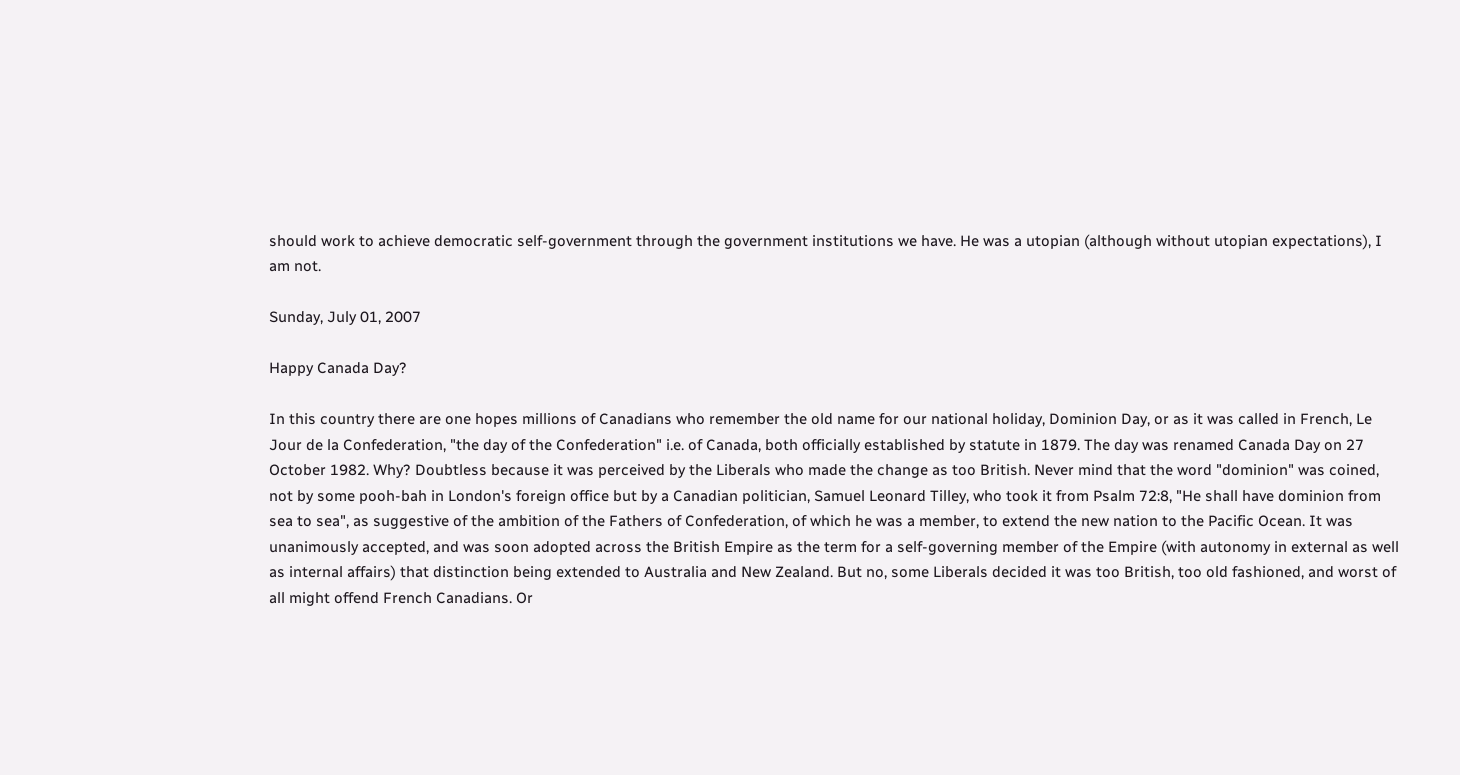should work to achieve democratic self-government through the government institutions we have. He was a utopian (although without utopian expectations), I am not.

Sunday, July 01, 2007

Happy Canada Day?

In this country there are one hopes millions of Canadians who remember the old name for our national holiday, Dominion Day, or as it was called in French, Le Jour de la Confederation, "the day of the Confederation" i.e. of Canada, both officially established by statute in 1879. The day was renamed Canada Day on 27 October 1982. Why? Doubtless because it was perceived by the Liberals who made the change as too British. Never mind that the word "dominion" was coined, not by some pooh-bah in London's foreign office but by a Canadian politician, Samuel Leonard Tilley, who took it from Psalm 72:8, "He shall have dominion from sea to sea", as suggestive of the ambition of the Fathers of Confederation, of which he was a member, to extend the new nation to the Pacific Ocean. It was unanimously accepted, and was soon adopted across the British Empire as the term for a self-governing member of the Empire (with autonomy in external as well as internal affairs) that distinction being extended to Australia and New Zealand. But no, some Liberals decided it was too British, too old fashioned, and worst of all might offend French Canadians. Or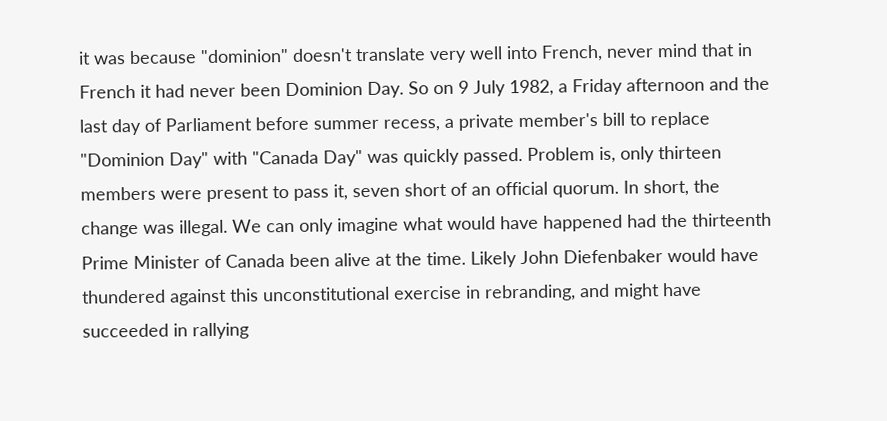it was because "dominion" doesn't translate very well into French, never mind that in French it had never been Dominion Day. So on 9 July 1982, a Friday afternoon and the last day of Parliament before summer recess, a private member's bill to replace "Dominion Day" with "Canada Day" was quickly passed. Problem is, only thirteen members were present to pass it, seven short of an official quorum. In short, the change was illegal. We can only imagine what would have happened had the thirteenth Prime Minister of Canada been alive at the time. Likely John Diefenbaker would have thundered against this unconstitutional exercise in rebranding, and might have succeeded in rallying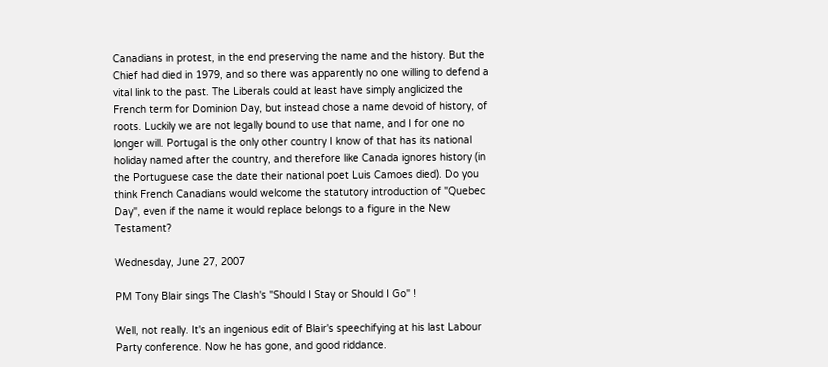Canadians in protest, in the end preserving the name and the history. But the Chief had died in 1979, and so there was apparently no one willing to defend a vital link to the past. The Liberals could at least have simply anglicized the French term for Dominion Day, but instead chose a name devoid of history, of roots. Luckily we are not legally bound to use that name, and I for one no longer will. Portugal is the only other country I know of that has its national holiday named after the country, and therefore like Canada ignores history (in the Portuguese case the date their national poet Luis Camoes died). Do you think French Canadians would welcome the statutory introduction of "Quebec Day", even if the name it would replace belongs to a figure in the New Testament?

Wednesday, June 27, 2007

PM Tony Blair sings The Clash's "Should I Stay or Should I Go" !

Well, not really. It's an ingenious edit of Blair's speechifying at his last Labour Party conference. Now he has gone, and good riddance.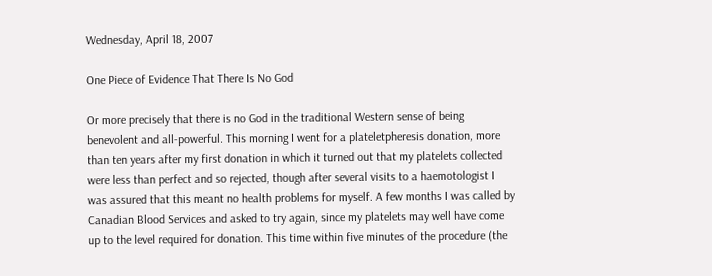Wednesday, April 18, 2007

One Piece of Evidence That There Is No God

Or more precisely that there is no God in the traditional Western sense of being benevolent and all-powerful. This morning I went for a plateletpheresis donation, more than ten years after my first donation in which it turned out that my platelets collected were less than perfect and so rejected, though after several visits to a haemotologist I was assured that this meant no health problems for myself. A few months I was called by Canadian Blood Services and asked to try again, since my platelets may well have come up to the level required for donation. This time within five minutes of the procedure (the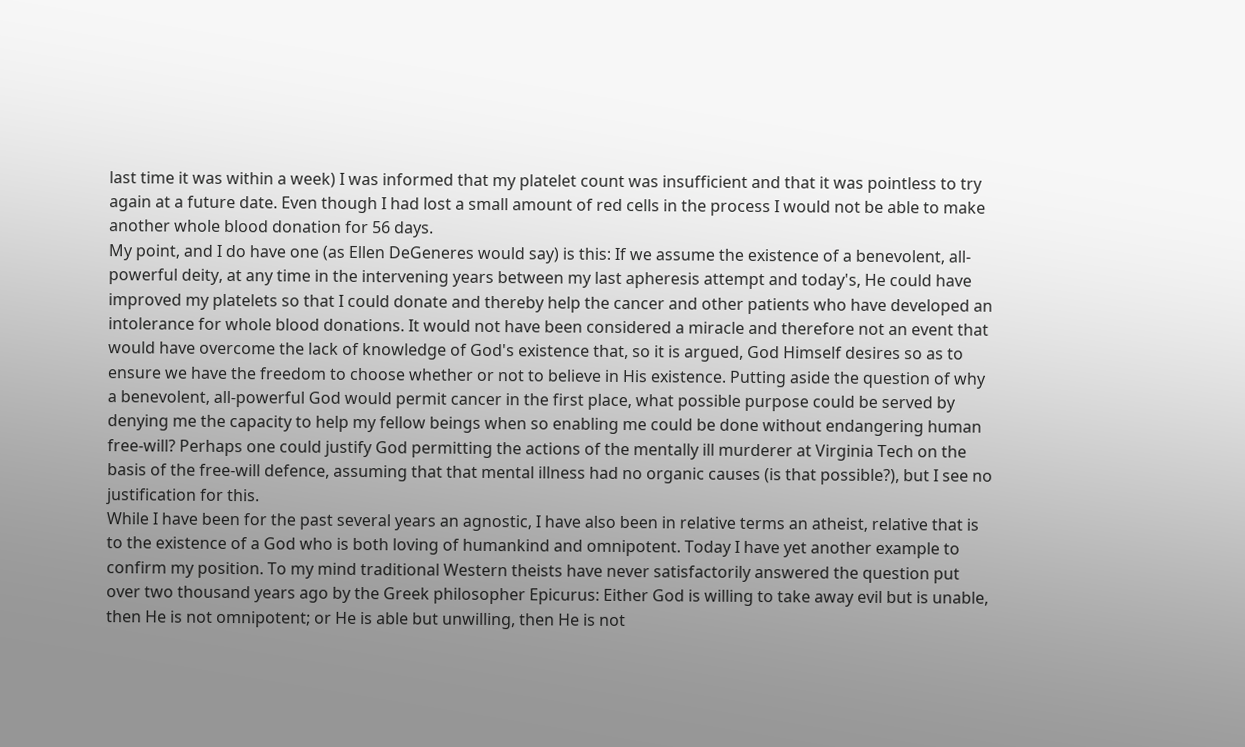last time it was within a week) I was informed that my platelet count was insufficient and that it was pointless to try again at a future date. Even though I had lost a small amount of red cells in the process I would not be able to make another whole blood donation for 56 days.
My point, and I do have one (as Ellen DeGeneres would say) is this: If we assume the existence of a benevolent, all-powerful deity, at any time in the intervening years between my last apheresis attempt and today's, He could have improved my platelets so that I could donate and thereby help the cancer and other patients who have developed an intolerance for whole blood donations. It would not have been considered a miracle and therefore not an event that would have overcome the lack of knowledge of God's existence that, so it is argued, God Himself desires so as to ensure we have the freedom to choose whether or not to believe in His existence. Putting aside the question of why a benevolent, all-powerful God would permit cancer in the first place, what possible purpose could be served by denying me the capacity to help my fellow beings when so enabling me could be done without endangering human free-will? Perhaps one could justify God permitting the actions of the mentally ill murderer at Virginia Tech on the basis of the free-will defence, assuming that that mental illness had no organic causes (is that possible?), but I see no justification for this.
While I have been for the past several years an agnostic, I have also been in relative terms an atheist, relative that is to the existence of a God who is both loving of humankind and omnipotent. Today I have yet another example to confirm my position. To my mind traditional Western theists have never satisfactorily answered the question put over two thousand years ago by the Greek philosopher Epicurus: Either God is willing to take away evil but is unable, then He is not omnipotent; or He is able but unwilling, then He is not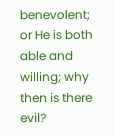benevolent; or He is both able and willing; why then is there evil?